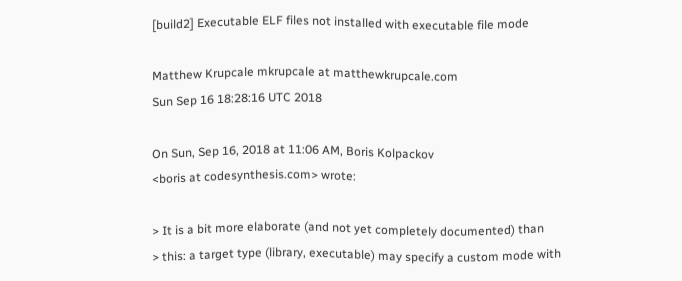[build2] Executable ELF files not installed with executable file mode

Matthew Krupcale mkrupcale at matthewkrupcale.com
Sun Sep 16 18:28:16 UTC 2018

On Sun, Sep 16, 2018 at 11:06 AM, Boris Kolpackov
<boris at codesynthesis.com> wrote:

> It is a bit more elaborate (and not yet completely documented) than
> this: a target type (library, executable) may specify a custom mode with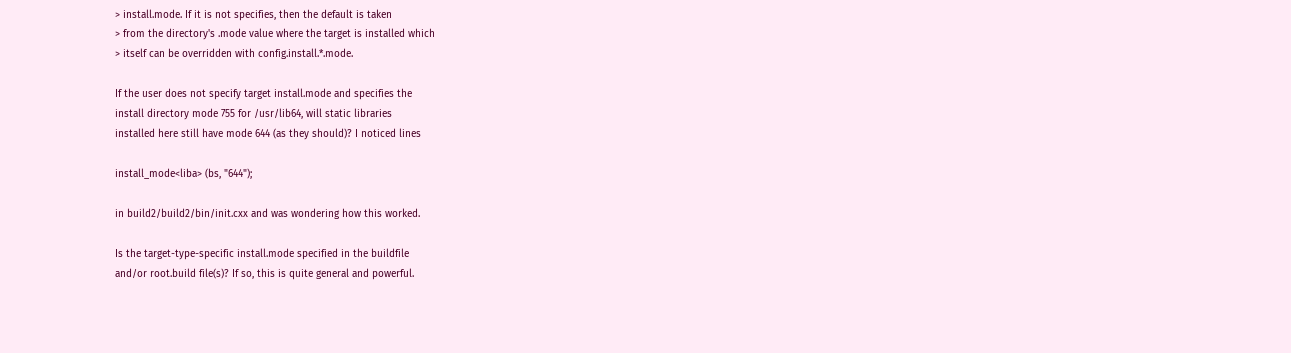> install.mode. If it is not specifies, then the default is taken
> from the directory's .mode value where the target is installed which
> itself can be overridden with config.install.*.mode.

If the user does not specify target install.mode and specifies the
install directory mode 755 for /usr/lib64, will static libraries
installed here still have mode 644 (as they should)? I noticed lines

install_mode<liba> (bs, "644");

in build2/build2/bin/init.cxx and was wondering how this worked.

Is the target-type-specific install.mode specified in the buildfile
and/or root.build file(s)? If so, this is quite general and powerful.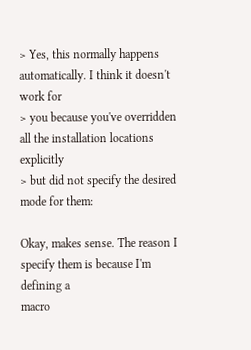> Yes, this normally happens automatically. I think it doesn't work for
> you because you've overridden all the installation locations explicitly
> but did not specify the desired mode for them:

Okay, makes sense. The reason I specify them is because I'm defining a
macro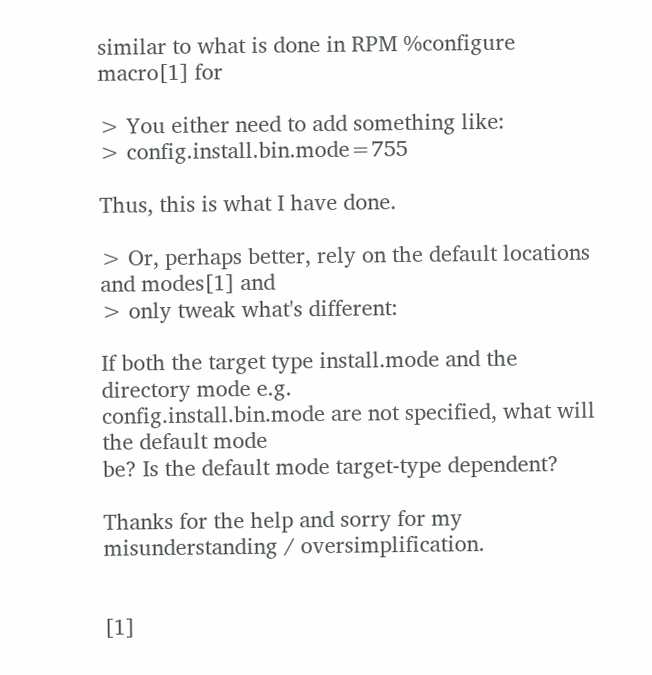similar to what is done in RPM %configure macro[1] for

> You either need to add something like:
> config.install.bin.mode=755

Thus, this is what I have done.

> Or, perhaps better, rely on the default locations and modes[1] and
> only tweak what's different:

If both the target type install.mode and the directory mode e.g.
config.install.bin.mode are not specified, what will the default mode
be? Is the default mode target-type dependent?

Thanks for the help and sorry for my misunderstanding / oversimplification.


[1]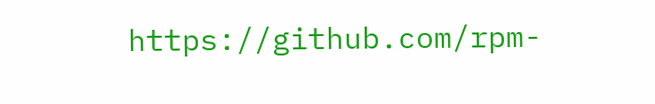https://github.com/rpm-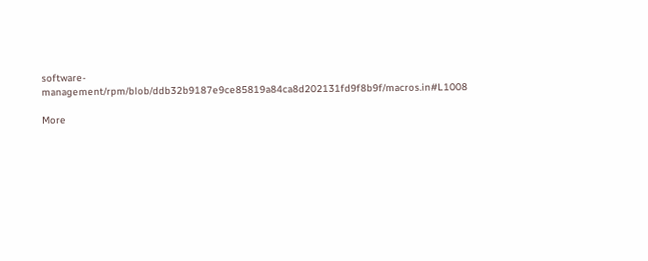software-management/rpm/blob/ddb32b9187e9ce85819a84ca8d202131fd9f8b9f/macros.in#L1008

More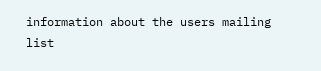information about the users mailing list